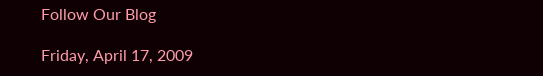Follow Our Blog

Friday, April 17, 2009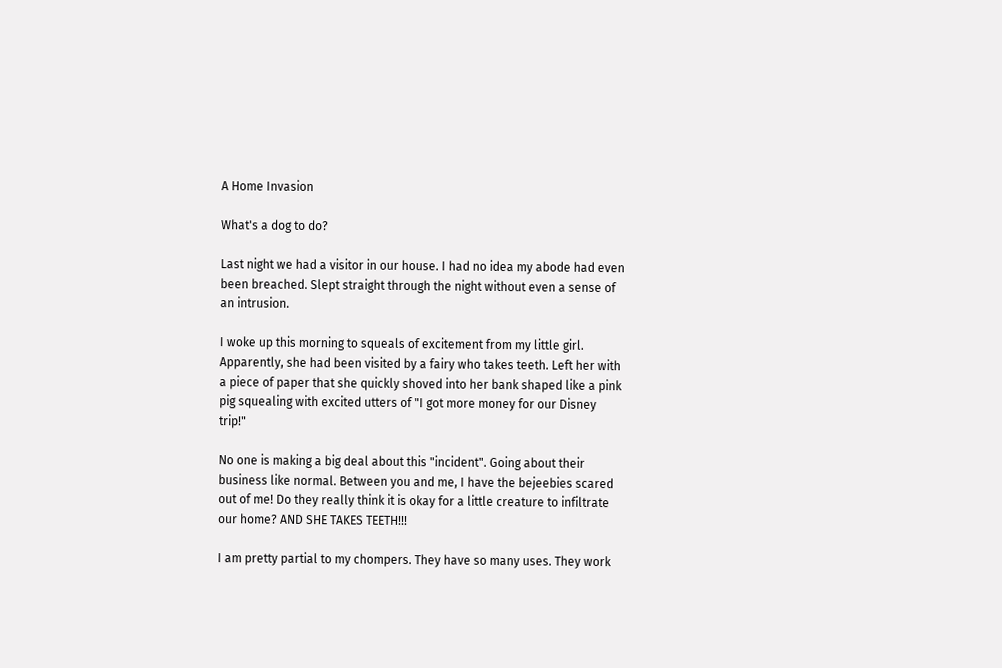A Home Invasion

What's a dog to do?

Last night we had a visitor in our house. I had no idea my abode had even been breached. Slept straight through the night without even a sense of an intrusion.

I woke up this morning to squeals of excitement from my little girl. Apparently, she had been visited by a fairy who takes teeth. Left her with a piece of paper that she quickly shoved into her bank shaped like a pink pig squealing with excited utters of "I got more money for our Disney trip!"

No one is making a big deal about this "incident". Going about their business like normal. Between you and me, I have the bejeebies scared out of me! Do they really think it is okay for a little creature to infiltrate our home? AND SHE TAKES TEETH!!!

I am pretty partial to my chompers. They have so many uses. They work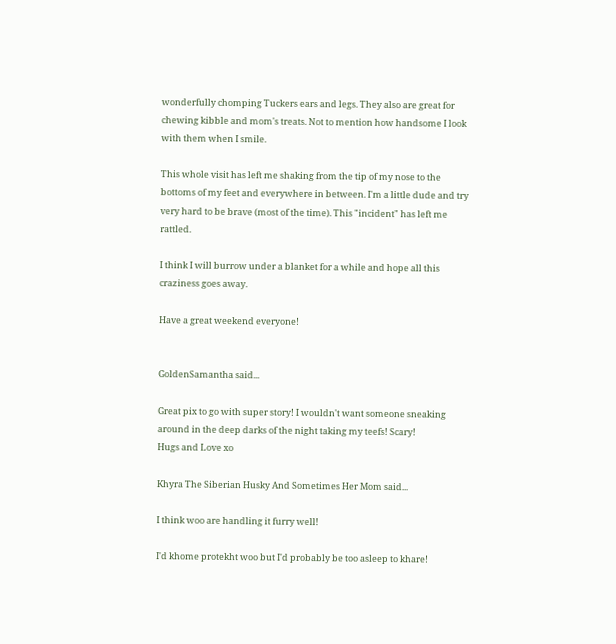wonderfully chomping Tuckers ears and legs. They also are great for chewing kibble and mom's treats. Not to mention how handsome I look with them when I smile.

This whole visit has left me shaking from the tip of my nose to the bottoms of my feet and everywhere in between. I'm a little dude and try very hard to be brave (most of the time). This "incident" has left me rattled.

I think I will burrow under a blanket for a while and hope all this craziness goes away.

Have a great weekend everyone!


GoldenSamantha said...

Great pix to go with super story! I wouldn't want someone sneaking around in the deep darks of the night taking my teefs! Scary!
Hugs and Love xo

Khyra The Siberian Husky And Sometimes Her Mom said...

I think woo are handling it furry well!

I'd khome protekht woo but I'd probably be too asleep to khare!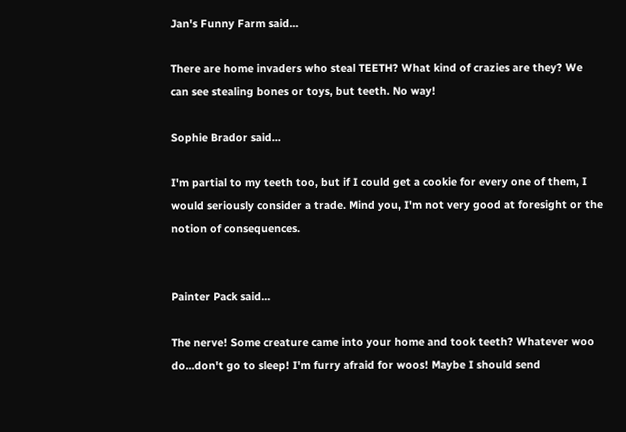Jan's Funny Farm said...

There are home invaders who steal TEETH? What kind of crazies are they? We can see stealing bones or toys, but teeth. No way!

Sophie Brador said...

I'm partial to my teeth too, but if I could get a cookie for every one of them, I would seriously consider a trade. Mind you, I'm not very good at foresight or the notion of consequences.


Painter Pack said...

The nerve! Some creature came into your home and took teeth? Whatever woo do...don't go to sleep! I'm furry afraid for woos! Maybe I should send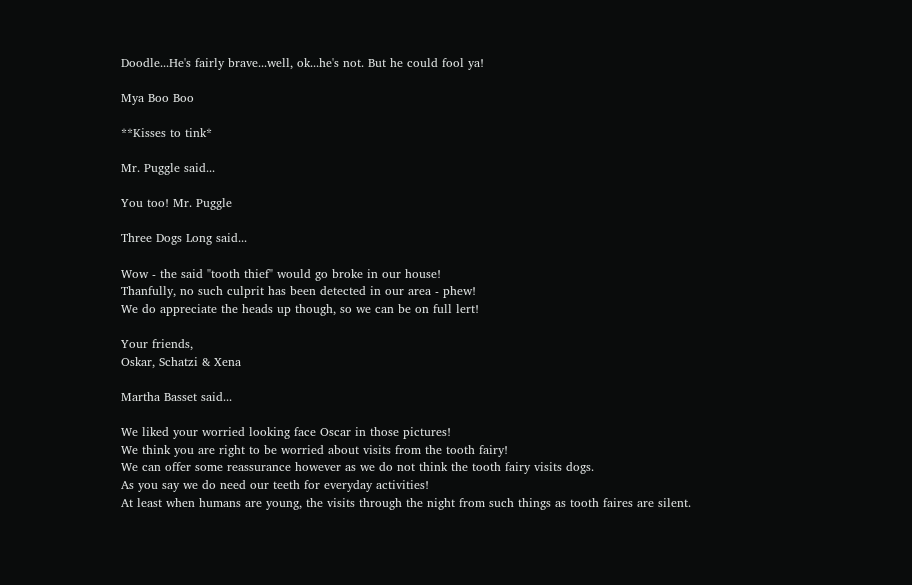Doodle...He's fairly brave...well, ok...he's not. But he could fool ya!

Mya Boo Boo

**Kisses to tink*

Mr. Puggle said...

You too! Mr. Puggle

Three Dogs Long said...

Wow - the said "tooth thief" would go broke in our house!
Thanfully, no such culprit has been detected in our area - phew!
We do appreciate the heads up though, so we can be on full lert!

Your friends,
Oskar, Schatzi & Xena

Martha Basset said...

We liked your worried looking face Oscar in those pictures!
We think you are right to be worried about visits from the tooth fairy!
We can offer some reassurance however as we do not think the tooth fairy visits dogs.
As you say we do need our teeth for everyday activities!
At least when humans are young, the visits through the night from such things as tooth faires are silent.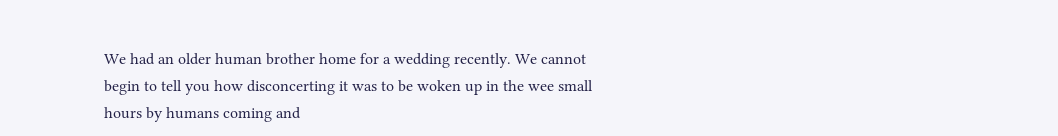We had an older human brother home for a wedding recently. We cannot begin to tell you how disconcerting it was to be woken up in the wee small hours by humans coming and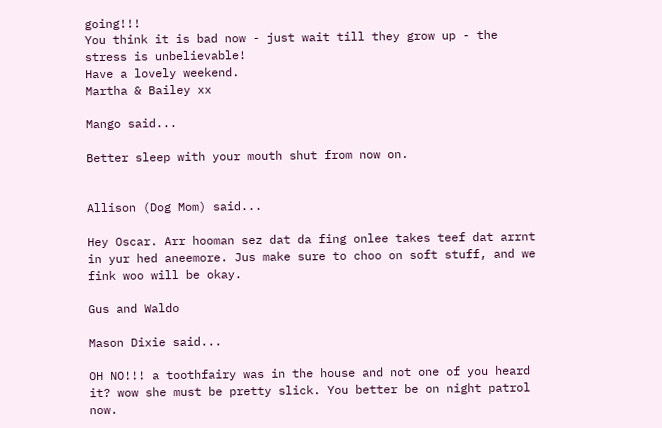going!!!
You think it is bad now - just wait till they grow up - the stress is unbelievable!
Have a lovely weekend.
Martha & Bailey xx

Mango said...

Better sleep with your mouth shut from now on.


Allison (Dog Mom) said...

Hey Oscar. Arr hooman sez dat da fing onlee takes teef dat arrnt in yur hed aneemore. Jus make sure to choo on soft stuff, and we fink woo will be okay.

Gus and Waldo

Mason Dixie said...

OH NO!!! a toothfairy was in the house and not one of you heard it? wow she must be pretty slick. You better be on night patrol now.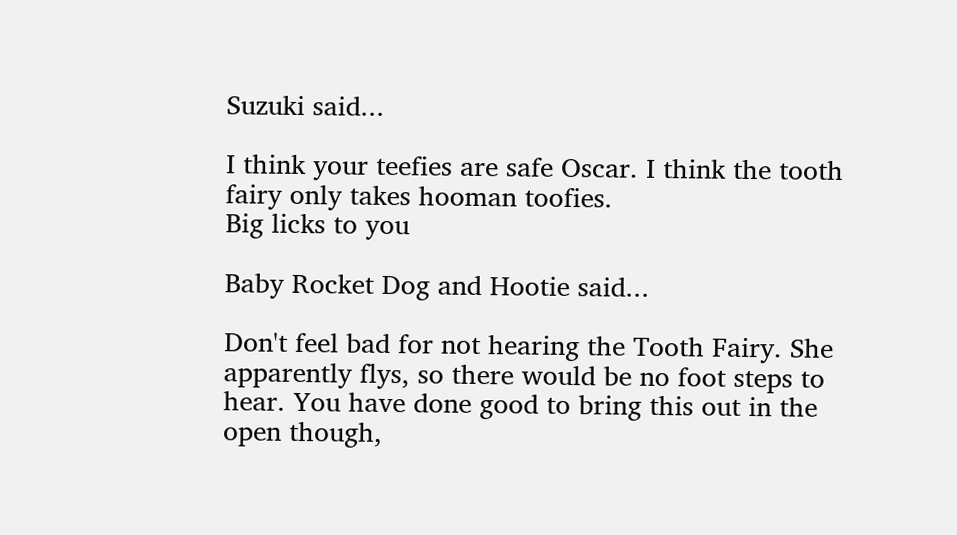Suzuki said...

I think your teefies are safe Oscar. I think the tooth fairy only takes hooman toofies.
Big licks to you

Baby Rocket Dog and Hootie said...

Don't feel bad for not hearing the Tooth Fairy. She apparently flys, so there would be no foot steps to hear. You have done good to bring this out in the open though,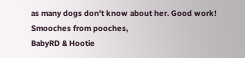as many dogs don't know about her. Good work!
Smooches from pooches,
BabyRD & Hootie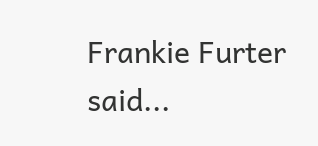Frankie Furter said...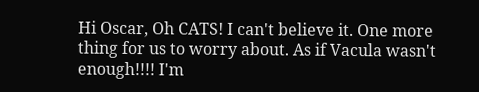Hi Oscar, Oh CATS! I can't believe it. One more thing for us to worry about. As if Vacula wasn't enough!!!! I'm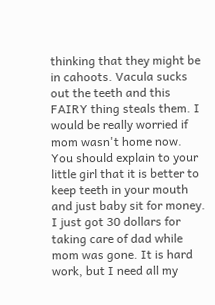thinking that they might be in cahoots. Vacula sucks out the teeth and this FAIRY thing steals them. I would be really worried if mom wasn't home now.
You should explain to your little girl that it is better to keep teeth in your mouth and just baby sit for money. I just got 30 dollars for taking care of dad while mom was gone. It is hard work, but I need all my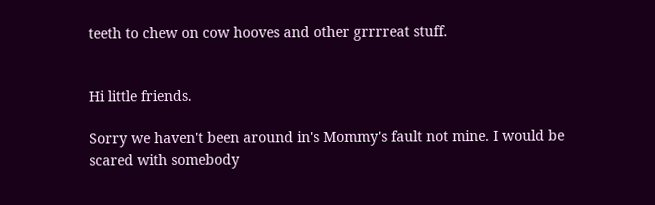teeth to chew on cow hooves and other grrrreat stuff.


Hi little friends.

Sorry we haven't been around in's Mommy's fault not mine. I would be scared with somebody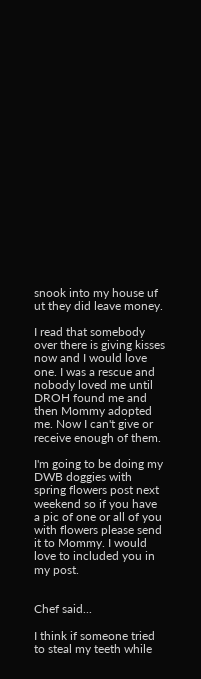snook into my house uf ut they did leave money.

I read that somebody over there is giving kisses now and I would love one. I was a rescue and nobody loved me until DROH found me and then Mommy adopted me. Now I can't give or receive enough of them.

I'm going to be doing my DWB doggies with spring flowers post next weekend so if you have a pic of one or all of you with flowers please send it to Mommy. I would love to included you in my post.


Chef said...

I think if someone tried to steal my teeth while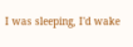I was sleeping, I'd wake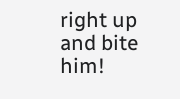right up and bite him!